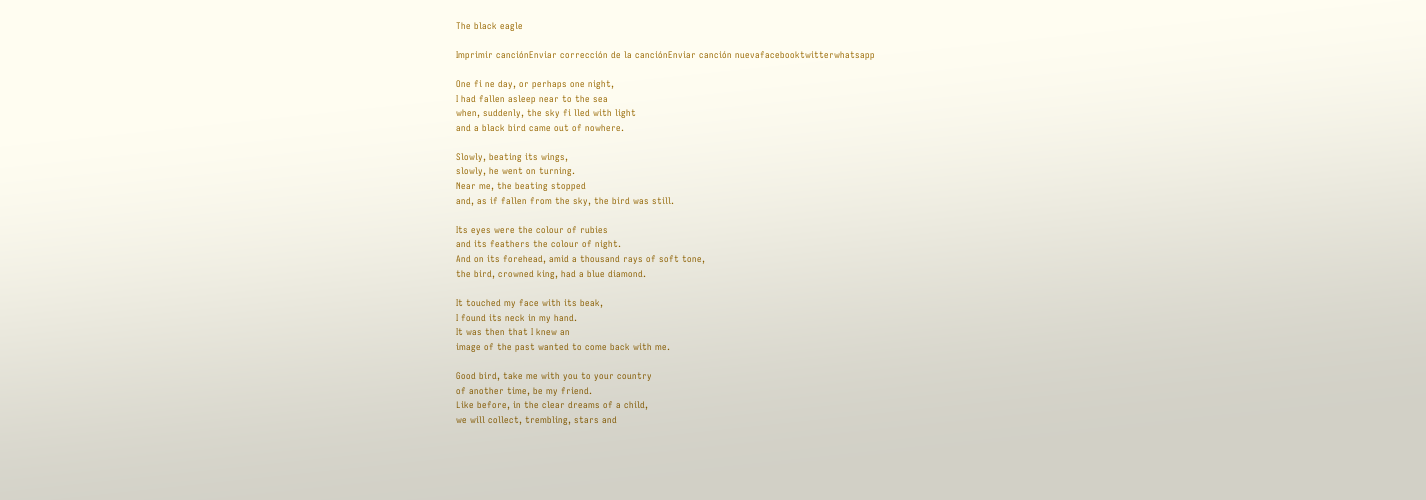The black eagle

Imprimir canciónEnviar corrección de la canciónEnviar canción nuevafacebooktwitterwhatsapp

One fi ne day, or perhaps one night,
I had fallen asleep near to the sea
when, suddenly, the sky fi lled with light
and a black bird came out of nowhere.

Slowly, beating its wings,
slowly, he went on turning.
Near me, the beating stopped
and, as if fallen from the sky, the bird was still.

Its eyes were the colour of rubies
and its feathers the colour of night.
And on its forehead, amid a thousand rays of soft tone,
the bird, crowned king, had a blue diamond.

It touched my face with its beak,
I found its neck in my hand.
It was then that I knew an
image of the past wanted to come back with me.

Good bird, take me with you to your country
of another time, be my friend.
Like before, in the clear dreams of a child,
we will collect, trembling, stars and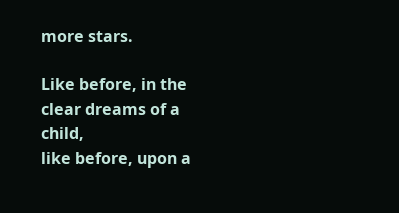more stars.

Like before, in the clear dreams of a child,
like before, upon a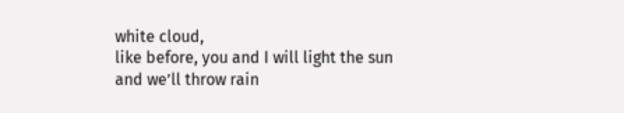white cloud,
like before, you and I will light the sun
and we’ll throw rain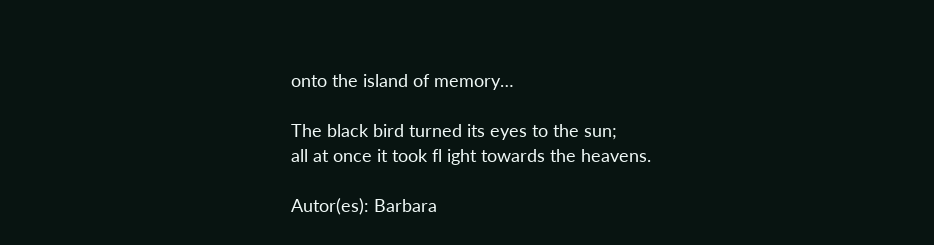onto the island of memory…

The black bird turned its eyes to the sun;
all at once it took fl ight towards the heavens.

Autor(es): Barbara